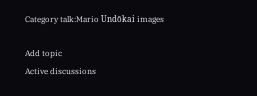Category talk:Mario Undōkai images

Add topic
Active discussions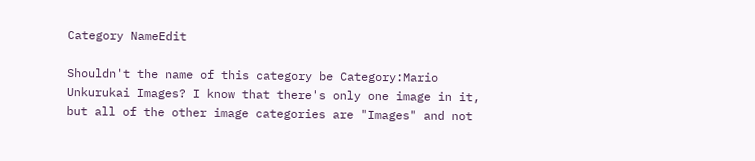Category NameEdit

Shouldn't the name of this category be Category:Mario Unkurukai Images? I know that there's only one image in it, but all of the other image categories are "Images" and not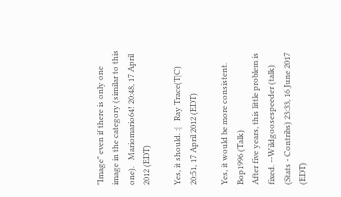"Image" even if there is only one image in the category (similar to this one).   Mariomario64! 20:48, 17 April 2012 (EDT)

Yes, it should. :|   Ray Trace(T|C) 20:51, 17 April 2012 (EDT)

Yes, it would be more consistent. Bop1996 (Talk)
After five years, this little problem is fixed. --Wildgoosespeeder (talk) (Stats - Contribs) 23:33, 16 June 2017 (EDT)